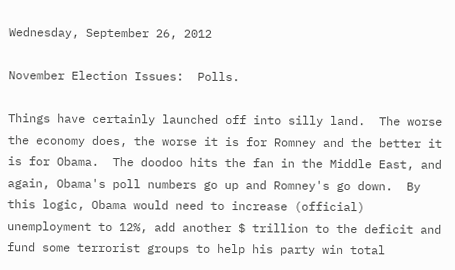Wednesday, September 26, 2012

November Election Issues:  Polls.

Things have certainly launched off into silly land.  The worse the economy does, the worse it is for Romney and the better it is for Obama.  The doodoo hits the fan in the Middle East, and again, Obama's poll numbers go up and Romney's go down.  By this logic, Obama would need to increase (official) unemployment to 12%, add another $ trillion to the deficit and fund some terrorist groups to help his party win total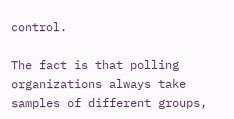control.

The fact is that polling organizations always take samples of different groups,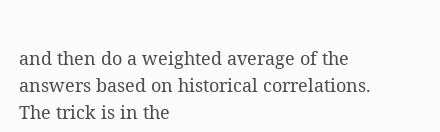and then do a weighted average of the answers based on historical correlations.  The trick is in the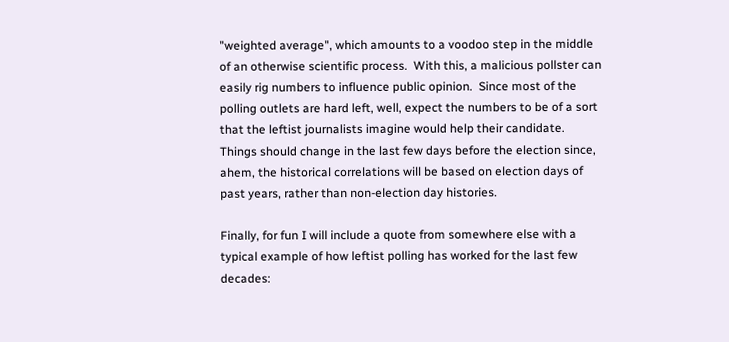"weighted average", which amounts to a voodoo step in the middle of an otherwise scientific process.  With this, a malicious pollster can easily rig numbers to influence public opinion.  Since most of the polling outlets are hard left, well, expect the numbers to be of a sort that the leftist journalists imagine would help their candidate.  Things should change in the last few days before the election since, ahem, the historical correlations will be based on election days of past years, rather than non-election day histories.

Finally, for fun I will include a quote from somewhere else with a typical example of how leftist polling has worked for the last few decades: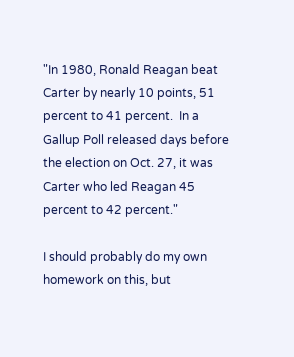"In 1980, Ronald Reagan beat Carter by nearly 10 points, 51 percent to 41 percent.  In a Gallup Poll released days before the election on Oct. 27, it was Carter who led Reagan 45 percent to 42 percent."

I should probably do my own homework on this, but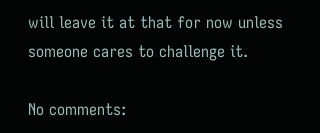will leave it at that for now unless someone cares to challenge it.

No comments: